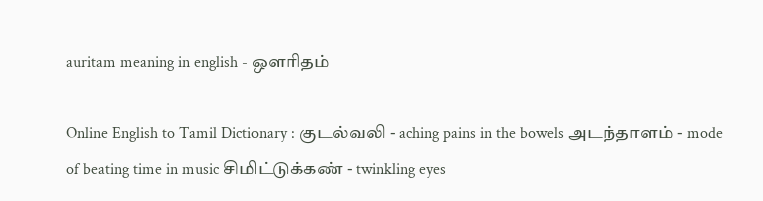auritam meaning in english - ஔரிதம்

Online English to Tamil Dictionary : குடல்வலி - aching pains in the bowels அடந்தாளம் - mode of beating time in music சிமிட்டுக்கண் - twinkling eyes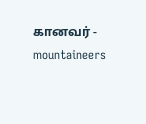கானவர் - mountaineers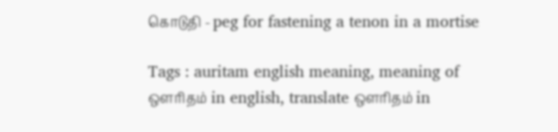கொடுதி - peg for fastening a tenon in a mortise

Tags : auritam english meaning, meaning of ஔரிதம் in english, translate ஔரிதம் in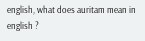english, what does auritam mean in english ?